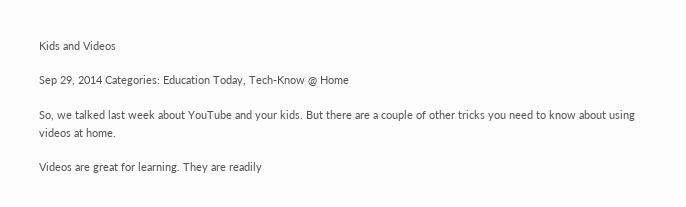Kids and Videos

Sep 29, 2014 Categories: Education Today, Tech-Know @ Home

So, we talked last week about YouTube and your kids. But there are a couple of other tricks you need to know about using videos at home.

Videos are great for learning. They are readily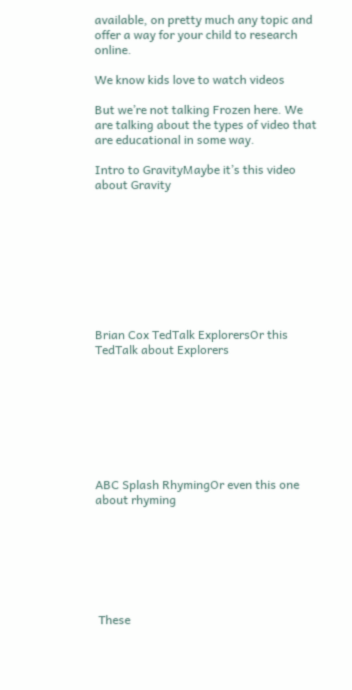available, on pretty much any topic and offer a way for your child to research online.

We know kids love to watch videos

But we’re not talking Frozen here. We are talking about the types of video that are educational in some way.

Intro to GravityMaybe it’s this video about Gravity









Brian Cox TedTalk ExplorersOr this TedTalk about Explorers








ABC Splash RhymingOr even this one about rhyming







 These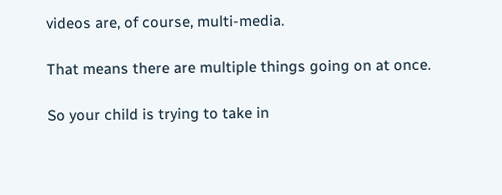videos are, of course, multi-media.

That means there are multiple things going on at once.

So your child is trying to take in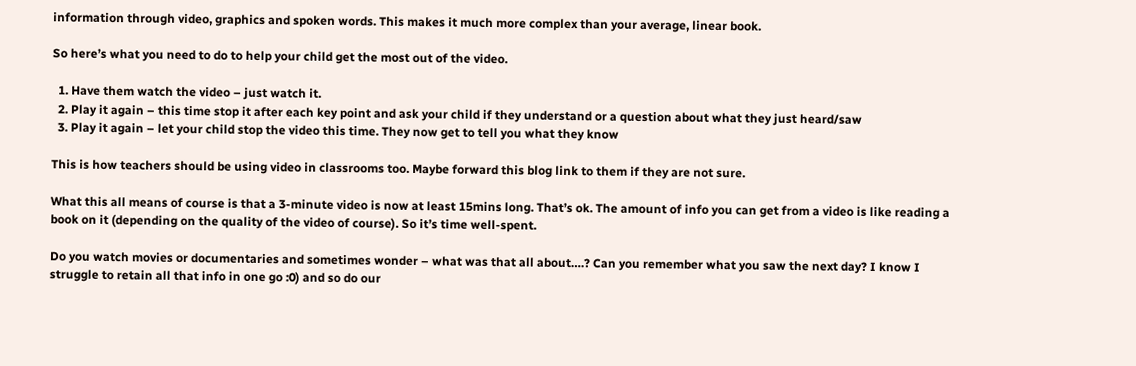information through video, graphics and spoken words. This makes it much more complex than your average, linear book.

So here’s what you need to do to help your child get the most out of the video.

  1. Have them watch the video – just watch it.
  2. Play it again – this time stop it after each key point and ask your child if they understand or a question about what they just heard/saw
  3. Play it again – let your child stop the video this time. They now get to tell you what they know

This is how teachers should be using video in classrooms too. Maybe forward this blog link to them if they are not sure.

What this all means of course is that a 3-minute video is now at least 15mins long. That’s ok. The amount of info you can get from a video is like reading a book on it (depending on the quality of the video of course). So it’s time well-spent.

Do you watch movies or documentaries and sometimes wonder – what was that all about….? Can you remember what you saw the next day? I know I struggle to retain all that info in one go :0) and so do our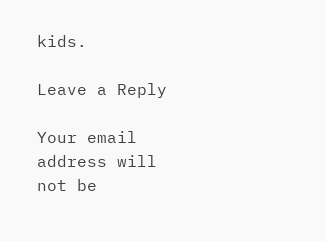kids.

Leave a Reply

Your email address will not be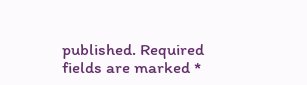published. Required fields are marked *